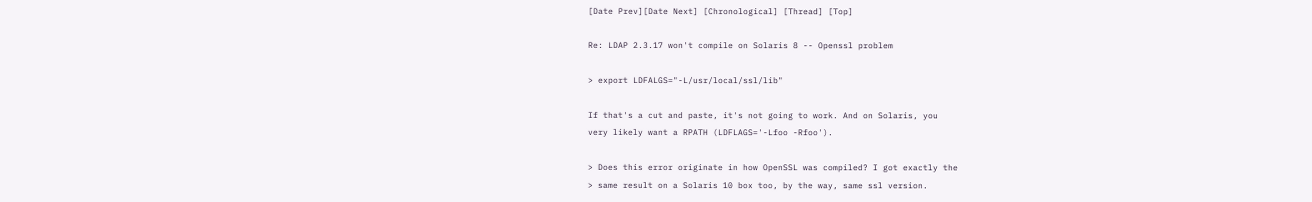[Date Prev][Date Next] [Chronological] [Thread] [Top]

Re: LDAP 2.3.17 won't compile on Solaris 8 -- Openssl problem

> export LDFALGS="-L/usr/local/ssl/lib"

If that's a cut and paste, it's not going to work. And on Solaris, you
very likely want a RPATH (LDFLAGS='-Lfoo -Rfoo').

> Does this error originate in how OpenSSL was compiled? I got exactly the
> same result on a Solaris 10 box too, by the way, same ssl version.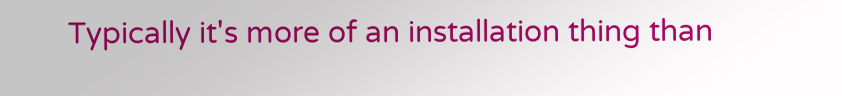Typically it's more of an installation thing than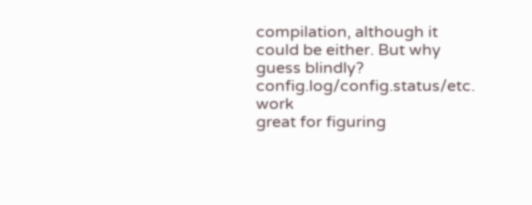compilation, although it
could be either. But why guess blindly? config.log/config.status/etc. work
great for figuring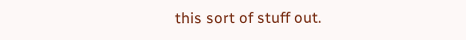this sort of stuff out.